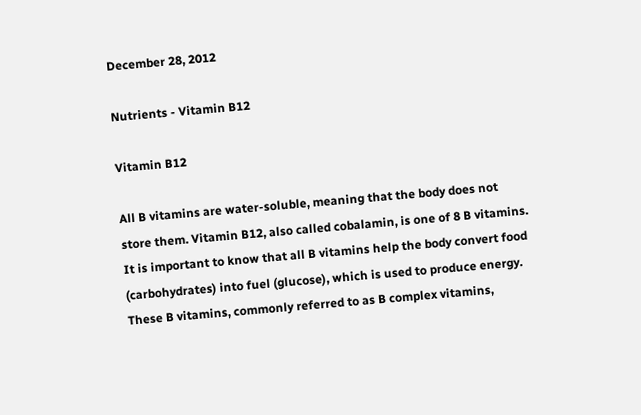December 28, 2012

Nutrients - Vitamin B12

Vitamin B12

All B vitamins are water-soluble, meaning that the body does not store them. Vitamin B12, also called cobalamin, is one of 8 B vitamins. It is important to know that all B vitamins help the body convert food (carbohydrates) into fuel (glucose), which is used to produce energy. These B vitamins, commonly referred to as B complex vitamins,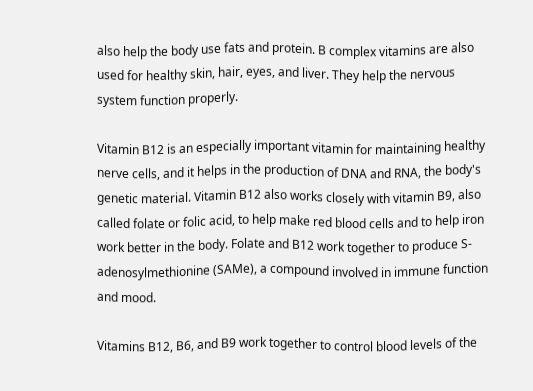also help the body use fats and protein. B complex vitamins are also used for healthy skin, hair, eyes, and liver. They help the nervous system function properly.

Vitamin B12 is an especially important vitamin for maintaining healthy nerve cells, and it helps in the production of DNA and RNA, the body's genetic material. Vitamin B12 also works closely with vitamin B9, also called folate or folic acid, to help make red blood cells and to help iron work better in the body. Folate and B12 work together to produce S-adenosylmethionine (SAMe), a compound involved in immune function and mood.

Vitamins B12, B6, and B9 work together to control blood levels of the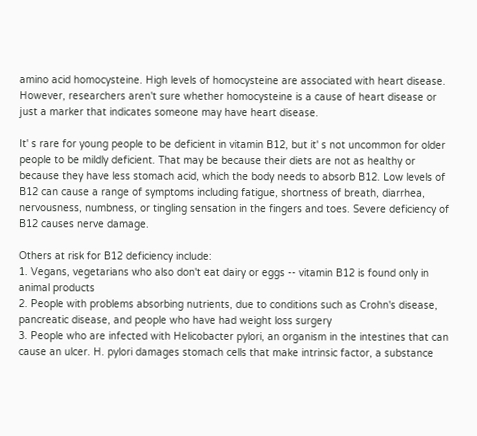amino acid homocysteine. High levels of homocysteine are associated with heart disease. However, researchers aren't sure whether homocysteine is a cause of heart disease or just a marker that indicates someone may have heart disease.

It' s rare for young people to be deficient in vitamin B12, but it' s not uncommon for older people to be mildly deficient. That may be because their diets are not as healthy or because they have less stomach acid, which the body needs to absorb B12. Low levels of B12 can cause a range of symptoms including fatigue, shortness of breath, diarrhea, nervousness, numbness, or tingling sensation in the fingers and toes. Severe deficiency of B12 causes nerve damage.

Others at risk for B12 deficiency include:
1. Vegans, vegetarians who also don't eat dairy or eggs -- vitamin B12 is found only in animal products
2. People with problems absorbing nutrients, due to conditions such as Crohn's disease, pancreatic disease, and people who have had weight loss surgery
3. People who are infected with Helicobacter pylori, an organism in the intestines that can cause an ulcer. H. pylori damages stomach cells that make intrinsic factor, a substance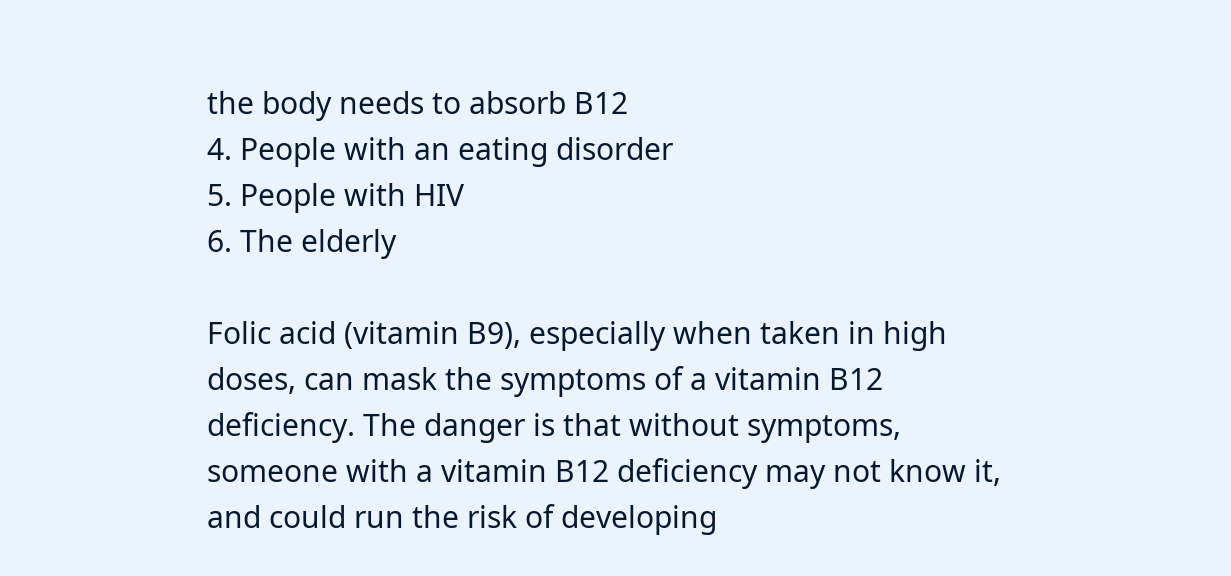the body needs to absorb B12
4. People with an eating disorder
5. People with HIV
6. The elderly

Folic acid (vitamin B9), especially when taken in high doses, can mask the symptoms of a vitamin B12 deficiency. The danger is that without symptoms, someone with a vitamin B12 deficiency may not know it, and could run the risk of developing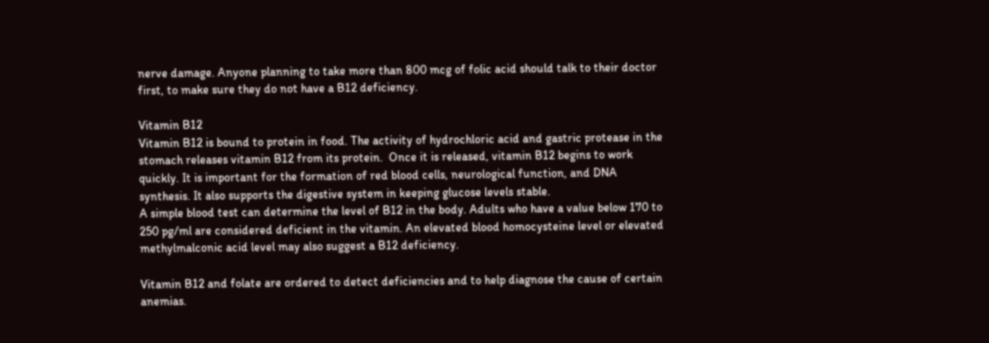nerve damage. Anyone planning to take more than 800 mcg of folic acid should talk to their doctor first, to make sure they do not have a B12 deficiency.

Vitamin B12
Vitamin B12 is bound to protein in food. The activity of hydrochloric acid and gastric protease in the stomach releases vitamin B12 from its protein.  Once it is released, vitamin B12 begins to work quickly. It is important for the formation of red blood cells, neurological function, and DNA synthesis. It also supports the digestive system in keeping glucose levels stable.
A simple blood test can determine the level of B12 in the body. Adults who have a value below 170 to 250 pg/ml are considered deficient in the vitamin. An elevated blood homocysteine level or elevated methylmalconic acid level may also suggest a B12 deficiency.

Vitamin B12 and folate are ordered to detect deficiencies and to help diagnose the cause of certain anemias.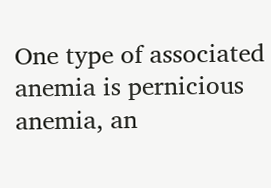One type of associated anemia is pernicious anemia, an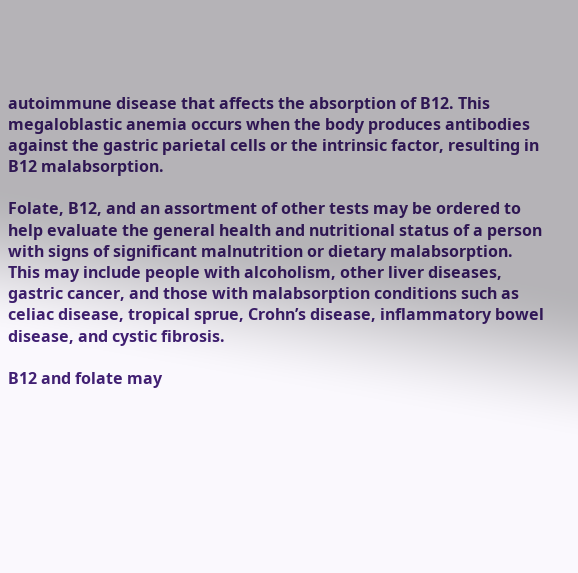autoimmune disease that affects the absorption of B12. This megaloblastic anemia occurs when the body produces antibodies against the gastric parietal cells or the intrinsic factor, resulting in B12 malabsorption.

Folate, B12, and an assortment of other tests may be ordered to help evaluate the general health and nutritional status of a person with signs of significant malnutrition or dietary malabsorption. This may include people with alcoholism, other liver diseases, gastric cancer, and those with malabsorption conditions such as celiac disease, tropical sprue, Crohn’s disease, inflammatory bowel disease, and cystic fibrosis.

B12 and folate may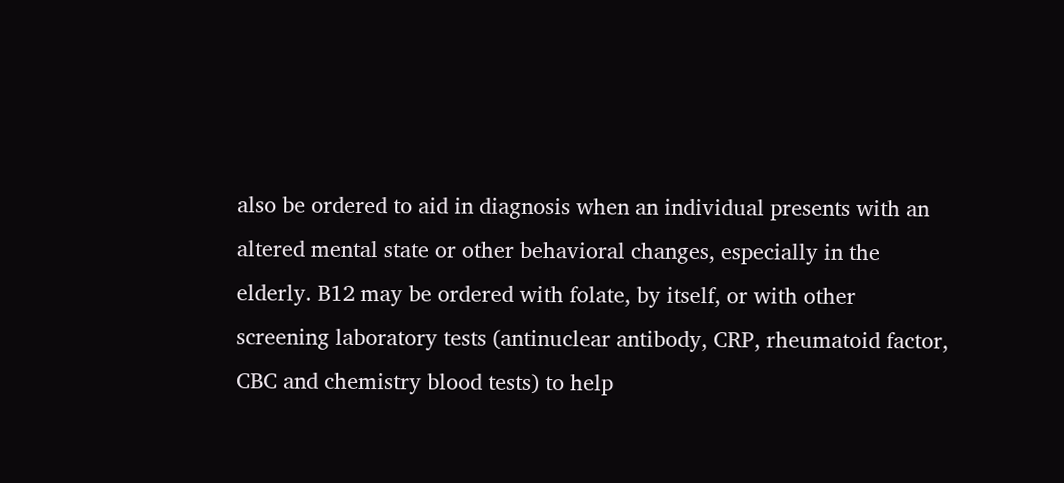also be ordered to aid in diagnosis when an individual presents with an altered mental state or other behavioral changes, especially in the elderly. B12 may be ordered with folate, by itself, or with other screening laboratory tests (antinuclear antibody, CRP, rheumatoid factor, CBC and chemistry blood tests) to help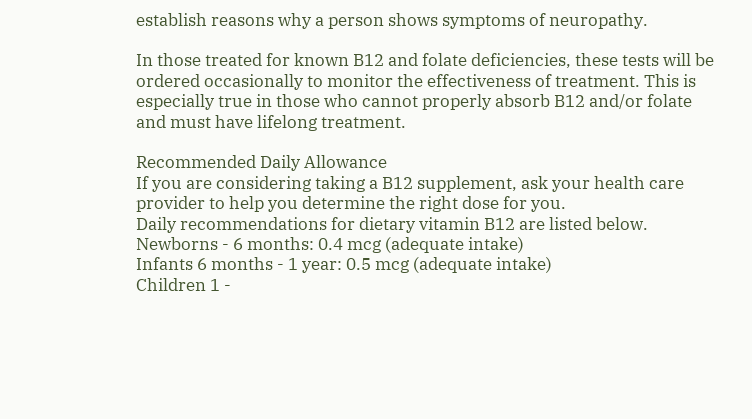establish reasons why a person shows symptoms of neuropathy.

In those treated for known B12 and folate deficiencies, these tests will be ordered occasionally to monitor the effectiveness of treatment. This is especially true in those who cannot properly absorb B12 and/or folate and must have lifelong treatment.

Recommended Daily Allowance
If you are considering taking a B12 supplement, ask your health care provider to help you determine the right dose for you.
Daily recommendations for dietary vitamin B12 are listed below.
Newborns - 6 months: 0.4 mcg (adequate intake)
Infants 6 months - 1 year: 0.5 mcg (adequate intake)
Children 1 -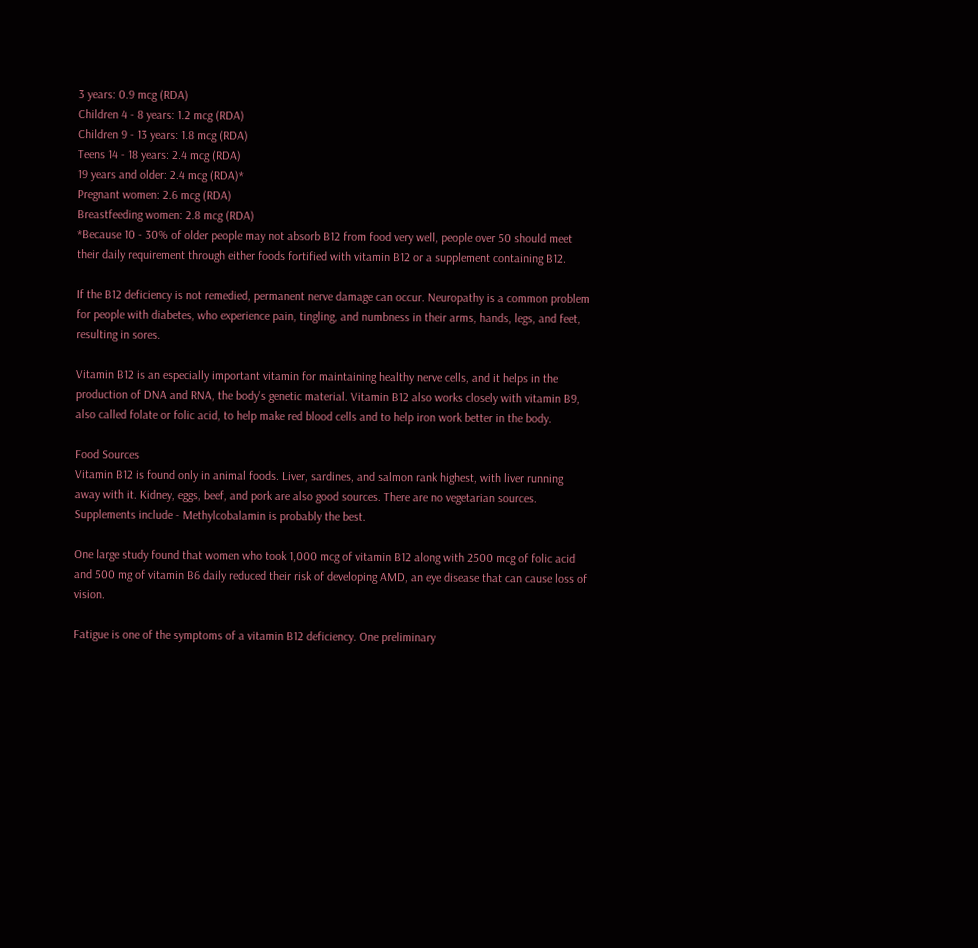3 years: 0.9 mcg (RDA)
Children 4 - 8 years: 1.2 mcg (RDA)
Children 9 - 13 years: 1.8 mcg (RDA)
Teens 14 - 18 years: 2.4 mcg (RDA)
19 years and older: 2.4 mcg (RDA)*
Pregnant women: 2.6 mcg (RDA)
Breastfeeding women: 2.8 mcg (RDA)
*Because 10 - 30% of older people may not absorb B12 from food very well, people over 50 should meet their daily requirement through either foods fortified with vitamin B12 or a supplement containing B12.

If the B12 deficiency is not remedied, permanent nerve damage can occur. Neuropathy is a common problem for people with diabetes, who experience pain, tingling, and numbness in their arms, hands, legs, and feet, resulting in sores.

Vitamin B12 is an especially important vitamin for maintaining healthy nerve cells, and it helps in the production of DNA and RNA, the body's genetic material. Vitamin B12 also works closely with vitamin B9, also called folate or folic acid, to help make red blood cells and to help iron work better in the body.

Food Sources
Vitamin B12 is found only in animal foods. Liver, sardines, and salmon rank highest, with liver running away with it. Kidney, eggs, beef, and pork are also good sources. There are no vegetarian sources. Supplements include - Methylcobalamin is probably the best.

One large study found that women who took 1,000 mcg of vitamin B12 along with 2500 mcg of folic acid and 500 mg of vitamin B6 daily reduced their risk of developing AMD, an eye disease that can cause loss of vision.

Fatigue is one of the symptoms of a vitamin B12 deficiency. One preliminary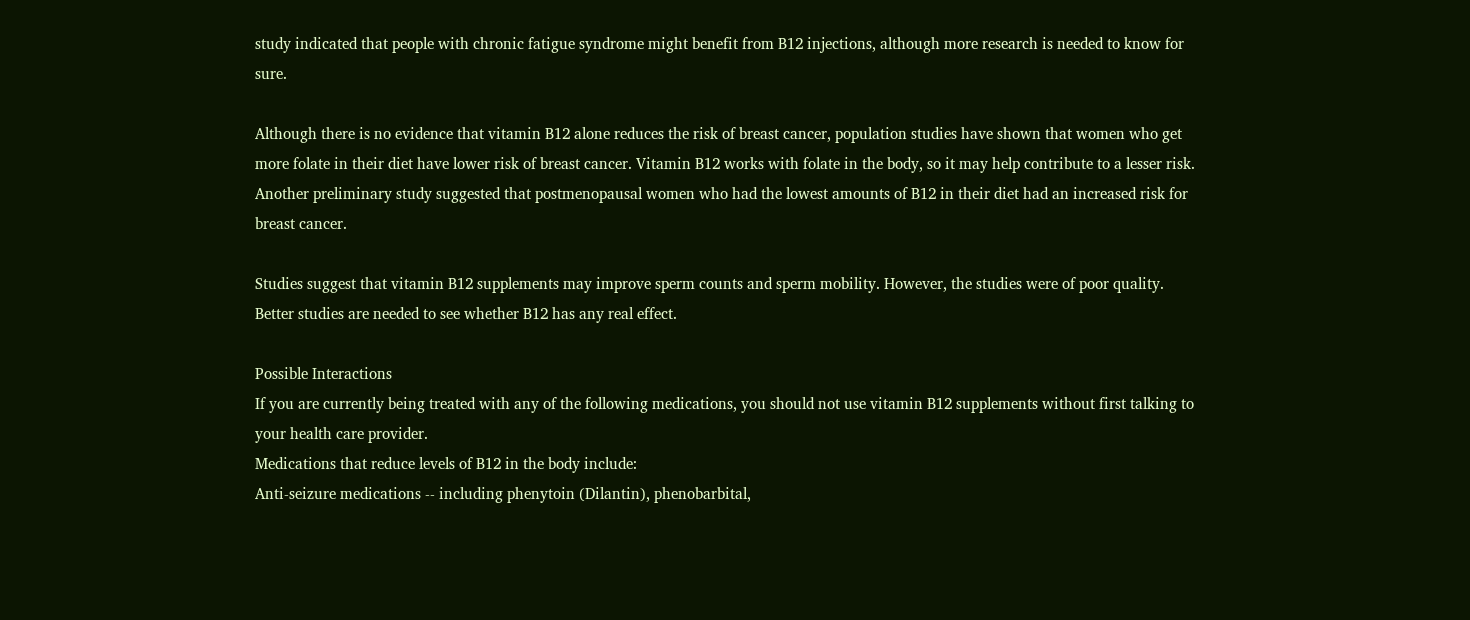study indicated that people with chronic fatigue syndrome might benefit from B12 injections, although more research is needed to know for sure.

Although there is no evidence that vitamin B12 alone reduces the risk of breast cancer, population studies have shown that women who get more folate in their diet have lower risk of breast cancer. Vitamin B12 works with folate in the body, so it may help contribute to a lesser risk. Another preliminary study suggested that postmenopausal women who had the lowest amounts of B12 in their diet had an increased risk for breast cancer.

Studies suggest that vitamin B12 supplements may improve sperm counts and sperm mobility. However, the studies were of poor quality. Better studies are needed to see whether B12 has any real effect.

Possible Interactions
If you are currently being treated with any of the following medications, you should not use vitamin B12 supplements without first talking to your health care provider.
Medications that reduce levels of B12 in the body include:
Anti-seizure medications -- including phenytoin (Dilantin), phenobarbital,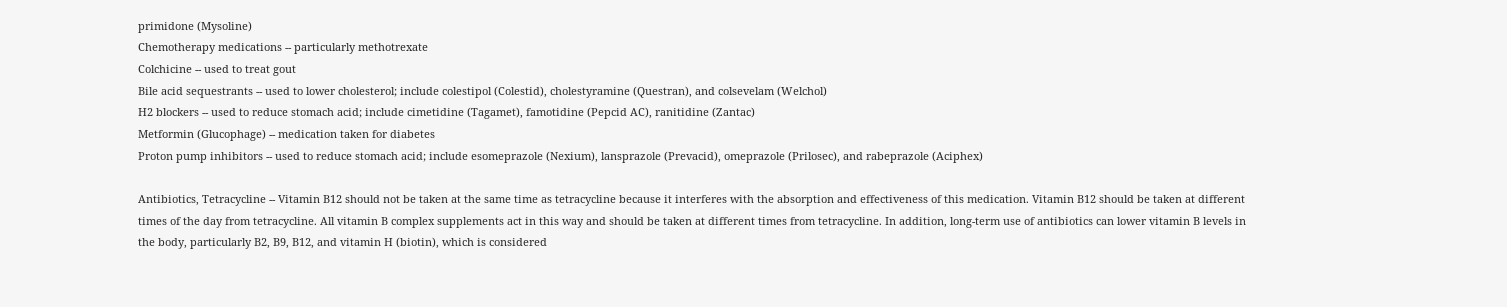primidone (Mysoline)
Chemotherapy medications -- particularly methotrexate
Colchicine -- used to treat gout
Bile acid sequestrants -- used to lower cholesterol; include colestipol (Colestid), cholestyramine (Questran), and colsevelam (Welchol)
H2 blockers -- used to reduce stomach acid; include cimetidine (Tagamet), famotidine (Pepcid AC), ranitidine (Zantac)
Metformin (Glucophage) -- medication taken for diabetes
Proton pump inhibitors -- used to reduce stomach acid; include esomeprazole (Nexium), lansprazole (Prevacid), omeprazole (Prilosec), and rabeprazole (Aciphex)

Antibiotics, Tetracycline -- Vitamin B12 should not be taken at the same time as tetracycline because it interferes with the absorption and effectiveness of this medication. Vitamin B12 should be taken at different times of the day from tetracycline. All vitamin B complex supplements act in this way and should be taken at different times from tetracycline. In addition, long-term use of antibiotics can lower vitamin B levels in the body, particularly B2, B9, B12, and vitamin H (biotin), which is considered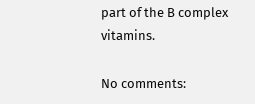part of the B complex vitamins.

No comments: